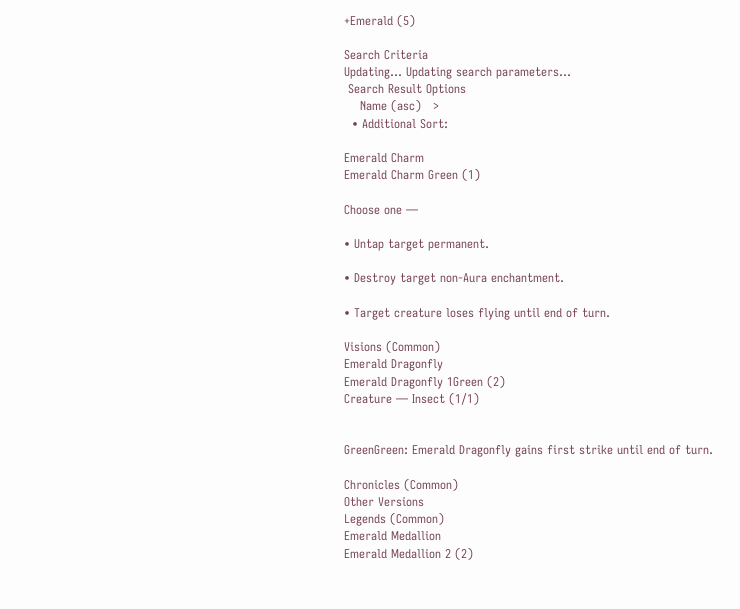+Emerald (5)

Search Criteria
Updating... Updating search parameters...
 Search Result Options
    Name (asc)   >
  • Additional Sort:

Emerald Charm
Emerald Charm Green (1)

Choose one —

• Untap target permanent.

• Destroy target non-Aura enchantment.

• Target creature loses flying until end of turn.

Visions (Common)
Emerald Dragonfly
Emerald Dragonfly 1Green (2)
Creature — Insect (1/1)


GreenGreen: Emerald Dragonfly gains first strike until end of turn.

Chronicles (Common)
Other Versions
Legends (Common)
Emerald Medallion
Emerald Medallion 2 (2)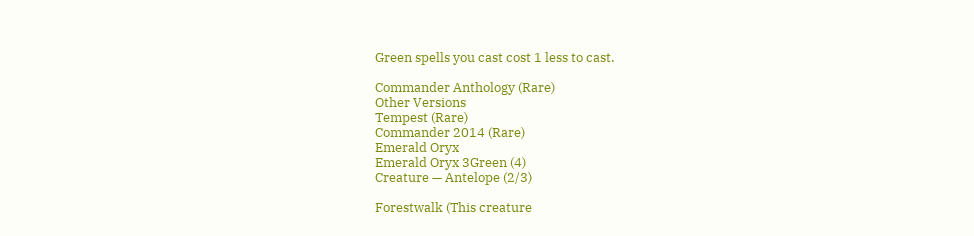Green spells you cast cost 1 less to cast.

Commander Anthology (Rare)
Other Versions
Tempest (Rare)
Commander 2014 (Rare)
Emerald Oryx
Emerald Oryx 3Green (4)
Creature — Antelope (2/3)

Forestwalk (This creature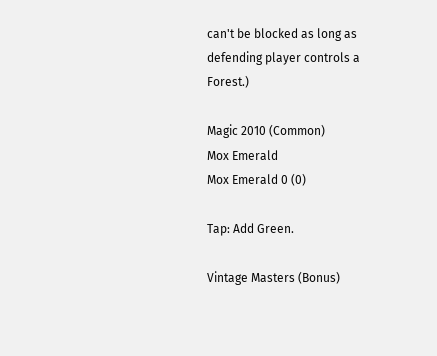can't be blocked as long as defending player controls a Forest.)

Magic 2010 (Common)
Mox Emerald
Mox Emerald 0 (0)

Tap: Add Green.

Vintage Masters (Bonus)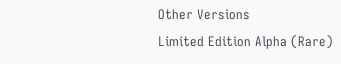Other Versions
Limited Edition Alpha (Rare)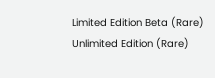Limited Edition Beta (Rare)
Unlimited Edition (Rare)